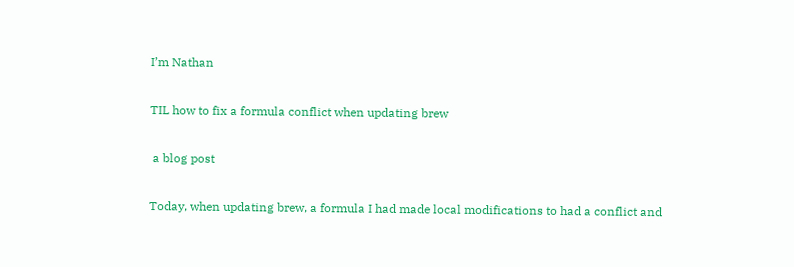I’m Nathan

TIL how to fix a formula conflict when updating brew

 a blog post

Today, when updating brew, a formula I had made local modifications to had a conflict and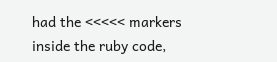had the <<<<< markers inside the ruby code,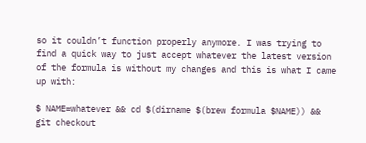so it couldn’t function properly anymore. I was trying to find a quick way to just accept whatever the latest version of the formula is without my changes and this is what I came up with:

$ NAME=whatever && cd $(dirname $(brew formula $NAME)) && git checkout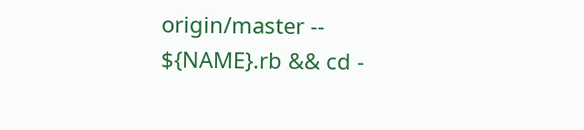origin/master -- ${NAME}.rb && cd -